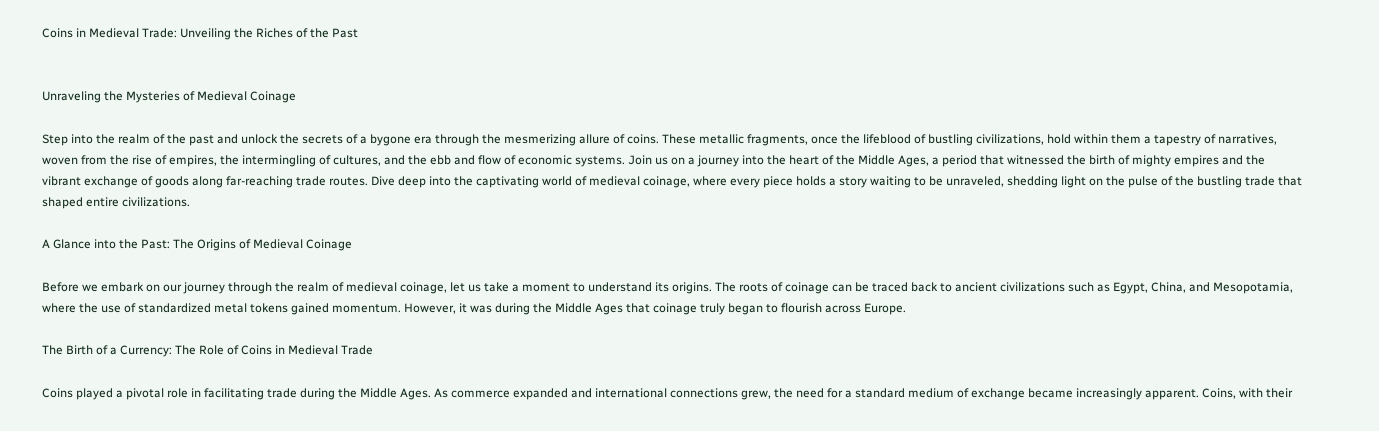Coins in Medieval Trade: Unveiling the Riches of the Past


Unraveling the Mysteries of Medieval Coinage

Step into the realm of the past and unlock the secrets of a bygone era through the mesmerizing allure of coins. These metallic fragments, once the lifeblood of bustling civilizations, hold within them a tapestry of narratives, woven from the rise of empires, the intermingling of cultures, and the ebb and flow of economic systems. Join us on a journey into the heart of the Middle Ages, a period that witnessed the birth of mighty empires and the vibrant exchange of goods along far-reaching trade routes. Dive deep into the captivating world of medieval coinage, where every piece holds a story waiting to be unraveled, shedding light on the pulse of the bustling trade that shaped entire civilizations.

A Glance into the Past: The Origins of Medieval Coinage

Before we embark on our journey through the realm of medieval coinage, let us take a moment to understand its origins. The roots of coinage can be traced back to ancient civilizations such as Egypt, China, and Mesopotamia, where the use of standardized metal tokens gained momentum. However, it was during the Middle Ages that coinage truly began to flourish across Europe.

The Birth of a Currency: The Role of Coins in Medieval Trade

Coins played a pivotal role in facilitating trade during the Middle Ages. As commerce expanded and international connections grew, the need for a standard medium of exchange became increasingly apparent. Coins, with their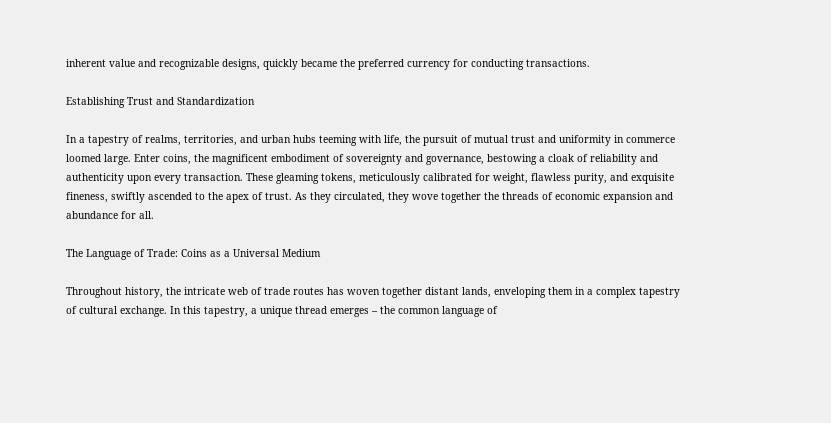inherent value and recognizable designs, quickly became the preferred currency for conducting transactions.

Establishing Trust and Standardization

In a tapestry of realms, territories, and urban hubs teeming with life, the pursuit of mutual trust and uniformity in commerce loomed large. Enter coins, the magnificent embodiment of sovereignty and governance, bestowing a cloak of reliability and authenticity upon every transaction. These gleaming tokens, meticulously calibrated for weight, flawless purity, and exquisite fineness, swiftly ascended to the apex of trust. As they circulated, they wove together the threads of economic expansion and abundance for all.

The Language of Trade: Coins as a Universal Medium

Throughout history, the intricate web of trade routes has woven together distant lands, enveloping them in a complex tapestry of cultural exchange. In this tapestry, a unique thread emerges – the common language of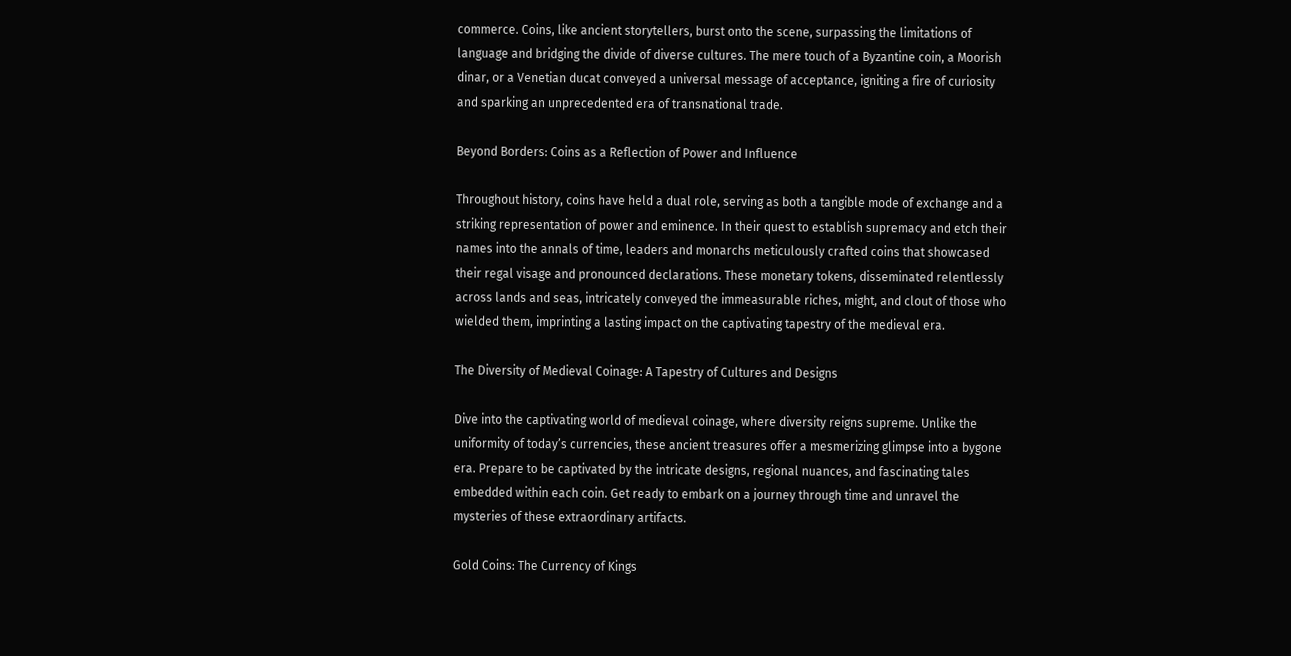commerce. Coins, like ancient storytellers, burst onto the scene, surpassing the limitations of language and bridging the divide of diverse cultures. The mere touch of a Byzantine coin, a Moorish dinar, or a Venetian ducat conveyed a universal message of acceptance, igniting a fire of curiosity and sparking an unprecedented era of transnational trade.

Beyond Borders: Coins as a Reflection of Power and Influence

Throughout history, coins have held a dual role, serving as both a tangible mode of exchange and a striking representation of power and eminence. In their quest to establish supremacy and etch their names into the annals of time, leaders and monarchs meticulously crafted coins that showcased their regal visage and pronounced declarations. These monetary tokens, disseminated relentlessly across lands and seas, intricately conveyed the immeasurable riches, might, and clout of those who wielded them, imprinting a lasting impact on the captivating tapestry of the medieval era.

The Diversity of Medieval Coinage: A Tapestry of Cultures and Designs

Dive into the captivating world of medieval coinage, where diversity reigns supreme. Unlike the uniformity of today’s currencies, these ancient treasures offer a mesmerizing glimpse into a bygone era. Prepare to be captivated by the intricate designs, regional nuances, and fascinating tales embedded within each coin. Get ready to embark on a journey through time and unravel the mysteries of these extraordinary artifacts.

Gold Coins: The Currency of Kings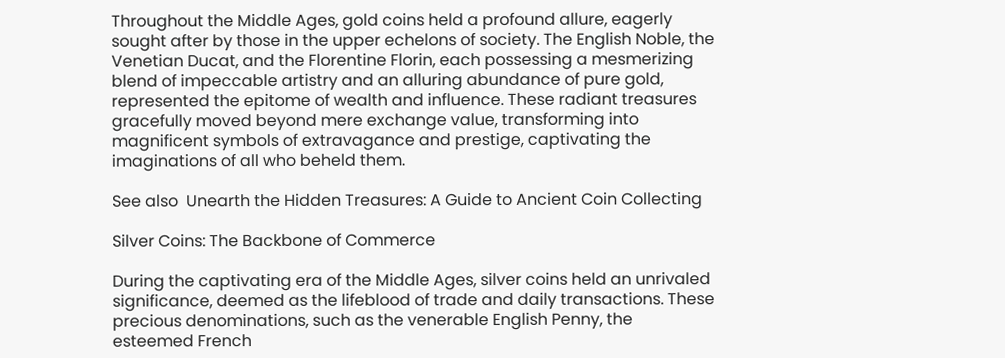Throughout the Middle Ages, gold coins held a profound allure, eagerly sought after by those in the upper echelons of society. The English Noble, the Venetian Ducat, and the Florentine Florin, each possessing a mesmerizing blend of impeccable artistry and an alluring abundance of pure gold, represented the epitome of wealth and influence. These radiant treasures gracefully moved beyond mere exchange value, transforming into magnificent symbols of extravagance and prestige, captivating the imaginations of all who beheld them.

See also  Unearth the Hidden Treasures: A Guide to Ancient Coin Collecting

Silver Coins: The Backbone of Commerce

During the captivating era of the Middle Ages, silver coins held an unrivaled significance, deemed as the lifeblood of trade and daily transactions. These precious denominations, such as the venerable English Penny, the esteemed French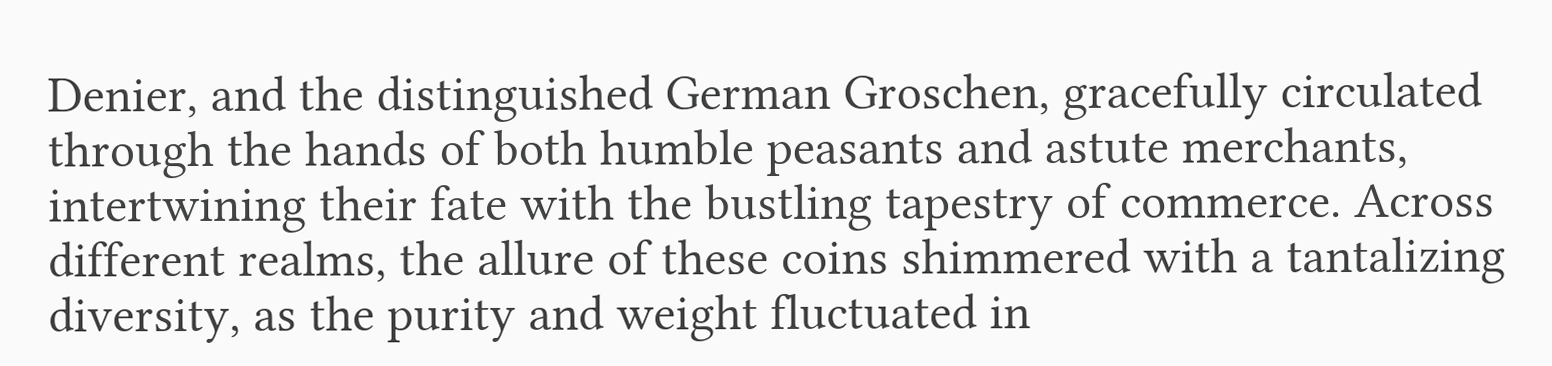Denier, and the distinguished German Groschen, gracefully circulated through the hands of both humble peasants and astute merchants, intertwining their fate with the bustling tapestry of commerce. Across different realms, the allure of these coins shimmered with a tantalizing diversity, as the purity and weight fluctuated in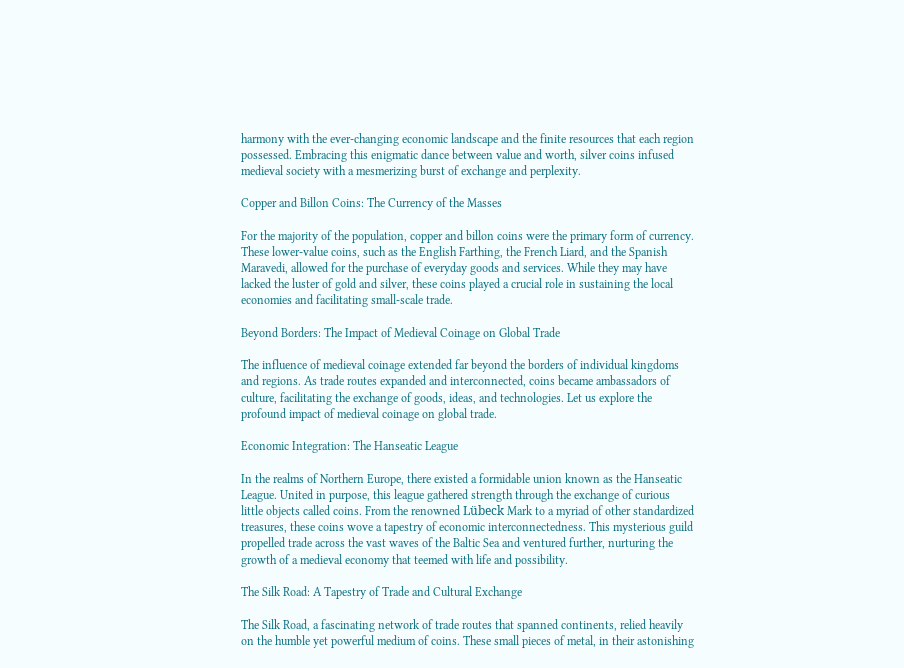harmony with the ever-changing economic landscape and the finite resources that each region possessed. Embracing this enigmatic dance between value and worth, silver coins infused medieval society with a mesmerizing burst of exchange and perplexity.

Copper and Billon Coins: The Currency of the Masses

For the majority of the population, copper and billon coins were the primary form of currency. These lower-value coins, such as the English Farthing, the French Liard, and the Spanish Maravedi, allowed for the purchase of everyday goods and services. While they may have lacked the luster of gold and silver, these coins played a crucial role in sustaining the local economies and facilitating small-scale trade.

Beyond Borders: The Impact of Medieval Coinage on Global Trade

The influence of medieval coinage extended far beyond the borders of individual kingdoms and regions. As trade routes expanded and interconnected, coins became ambassadors of culture, facilitating the exchange of goods, ideas, and technologies. Let us explore the profound impact of medieval coinage on global trade.

Economic Integration: The Hanseatic League

In the realms of Northern Europe, there existed a formidable union known as the Hanseatic League. United in purpose, this league gathered strength through the exchange of curious little objects called coins. From the renowned Lübeck Mark to a myriad of other standardized treasures, these coins wove a tapestry of economic interconnectedness. This mysterious guild propelled trade across the vast waves of the Baltic Sea and ventured further, nurturing the growth of a medieval economy that teemed with life and possibility.

The Silk Road: A Tapestry of Trade and Cultural Exchange

The Silk Road, a fascinating network of trade routes that spanned continents, relied heavily on the humble yet powerful medium of coins. These small pieces of metal, in their astonishing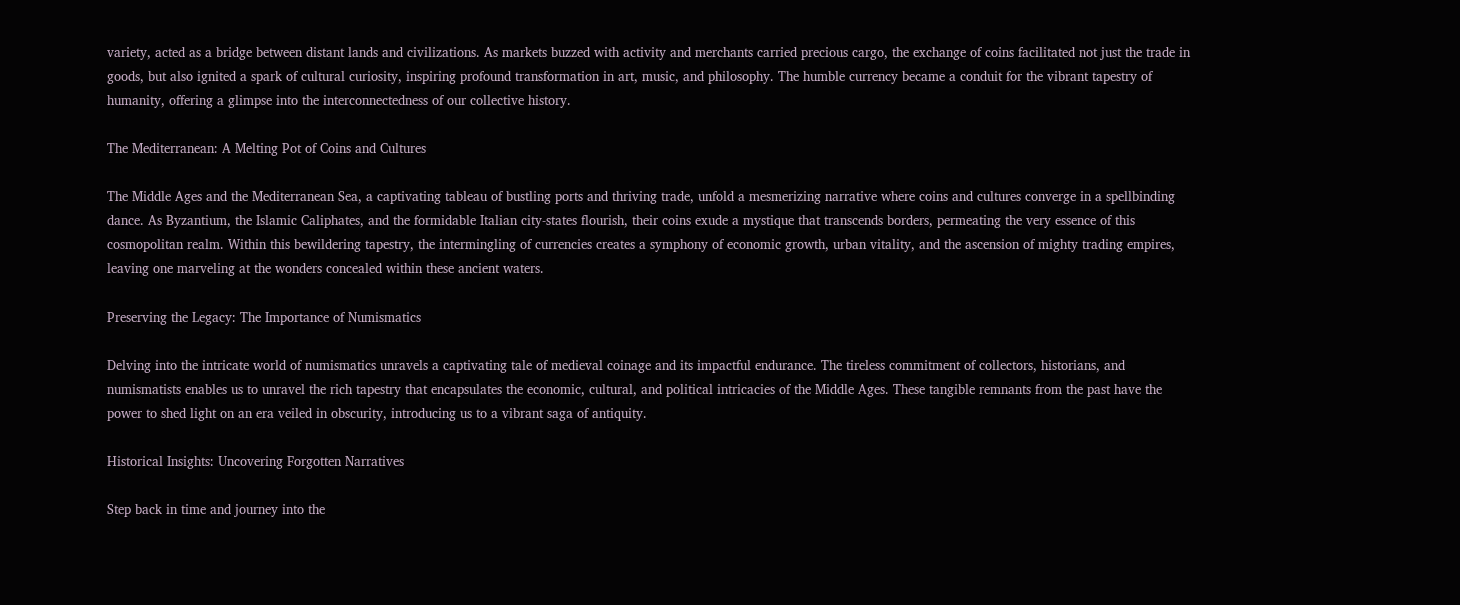variety, acted as a bridge between distant lands and civilizations. As markets buzzed with activity and merchants carried precious cargo, the exchange of coins facilitated not just the trade in goods, but also ignited a spark of cultural curiosity, inspiring profound transformation in art, music, and philosophy. The humble currency became a conduit for the vibrant tapestry of humanity, offering a glimpse into the interconnectedness of our collective history.

The Mediterranean: A Melting Pot of Coins and Cultures

The Middle Ages and the Mediterranean Sea, a captivating tableau of bustling ports and thriving trade, unfold a mesmerizing narrative where coins and cultures converge in a spellbinding dance. As Byzantium, the Islamic Caliphates, and the formidable Italian city-states flourish, their coins exude a mystique that transcends borders, permeating the very essence of this cosmopolitan realm. Within this bewildering tapestry, the intermingling of currencies creates a symphony of economic growth, urban vitality, and the ascension of mighty trading empires, leaving one marveling at the wonders concealed within these ancient waters.

Preserving the Legacy: The Importance of Numismatics

Delving into the intricate world of numismatics unravels a captivating tale of medieval coinage and its impactful endurance. The tireless commitment of collectors, historians, and numismatists enables us to unravel the rich tapestry that encapsulates the economic, cultural, and political intricacies of the Middle Ages. These tangible remnants from the past have the power to shed light on an era veiled in obscurity, introducing us to a vibrant saga of antiquity.

Historical Insights: Uncovering Forgotten Narratives

Step back in time and journey into the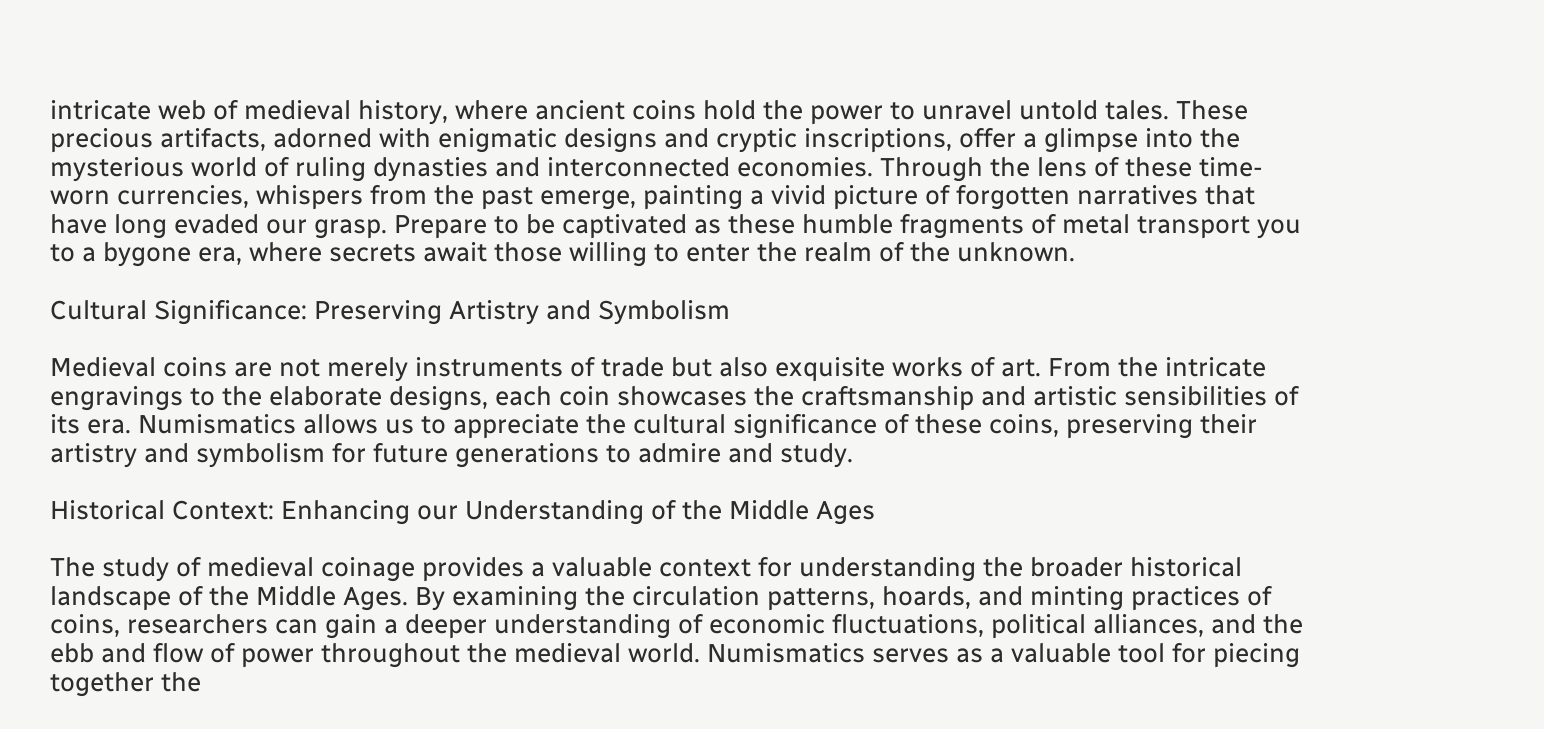intricate web of medieval history, where ancient coins hold the power to unravel untold tales. These precious artifacts, adorned with enigmatic designs and cryptic inscriptions, offer a glimpse into the mysterious world of ruling dynasties and interconnected economies. Through the lens of these time-worn currencies, whispers from the past emerge, painting a vivid picture of forgotten narratives that have long evaded our grasp. Prepare to be captivated as these humble fragments of metal transport you to a bygone era, where secrets await those willing to enter the realm of the unknown.

Cultural Significance: Preserving Artistry and Symbolism

Medieval coins are not merely instruments of trade but also exquisite works of art. From the intricate engravings to the elaborate designs, each coin showcases the craftsmanship and artistic sensibilities of its era. Numismatics allows us to appreciate the cultural significance of these coins, preserving their artistry and symbolism for future generations to admire and study.

Historical Context: Enhancing our Understanding of the Middle Ages

The study of medieval coinage provides a valuable context for understanding the broader historical landscape of the Middle Ages. By examining the circulation patterns, hoards, and minting practices of coins, researchers can gain a deeper understanding of economic fluctuations, political alliances, and the ebb and flow of power throughout the medieval world. Numismatics serves as a valuable tool for piecing together the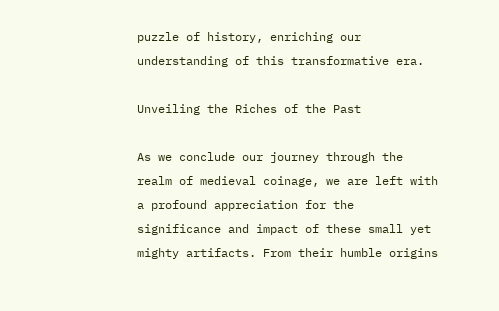puzzle of history, enriching our understanding of this transformative era.

Unveiling the Riches of the Past

As we conclude our journey through the realm of medieval coinage, we are left with a profound appreciation for the significance and impact of these small yet mighty artifacts. From their humble origins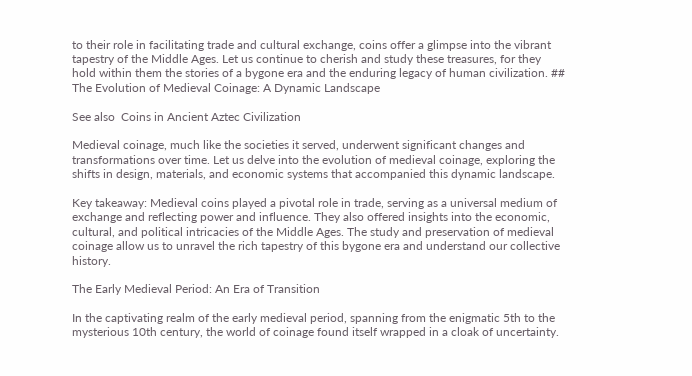to their role in facilitating trade and cultural exchange, coins offer a glimpse into the vibrant tapestry of the Middle Ages. Let us continue to cherish and study these treasures, for they hold within them the stories of a bygone era and the enduring legacy of human civilization. ## The Evolution of Medieval Coinage: A Dynamic Landscape

See also  Coins in Ancient Aztec Civilization

Medieval coinage, much like the societies it served, underwent significant changes and transformations over time. Let us delve into the evolution of medieval coinage, exploring the shifts in design, materials, and economic systems that accompanied this dynamic landscape.

Key takeaway: Medieval coins played a pivotal role in trade, serving as a universal medium of exchange and reflecting power and influence. They also offered insights into the economic, cultural, and political intricacies of the Middle Ages. The study and preservation of medieval coinage allow us to unravel the rich tapestry of this bygone era and understand our collective history.

The Early Medieval Period: An Era of Transition

In the captivating realm of the early medieval period, spanning from the enigmatic 5th to the mysterious 10th century, the world of coinage found itself wrapped in a cloak of uncertainty.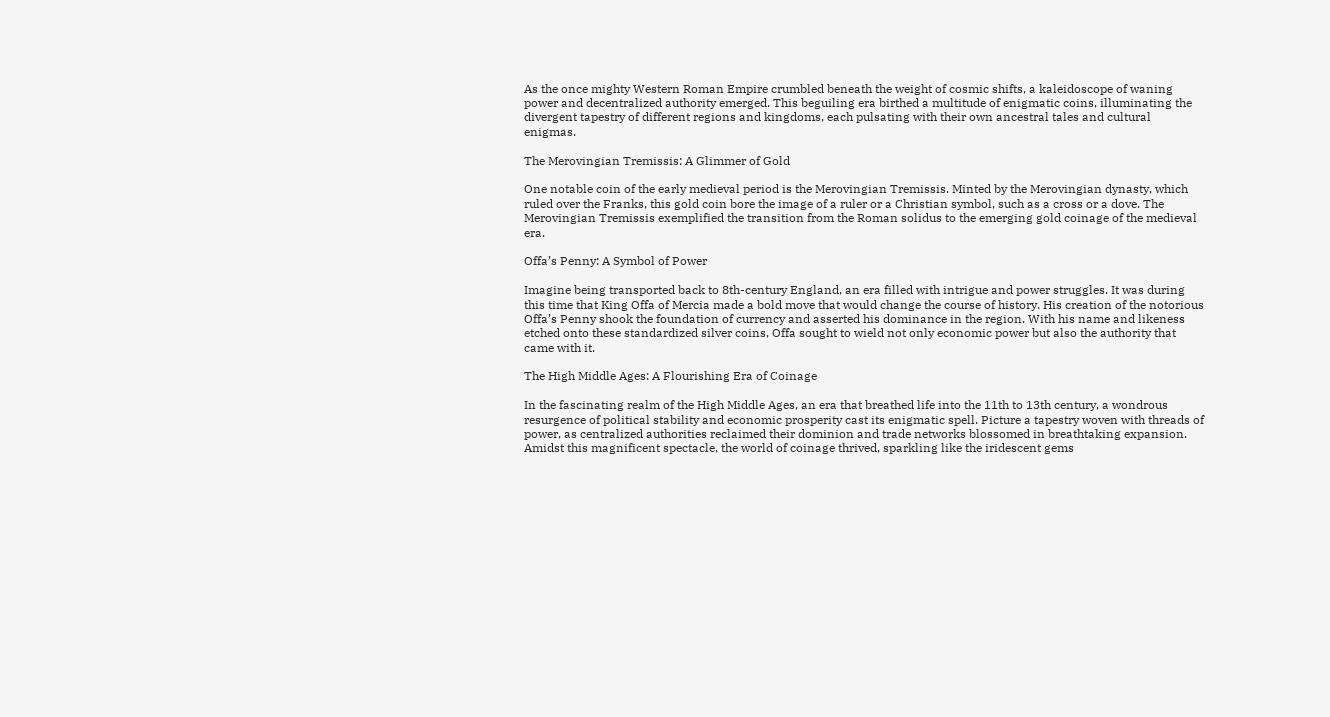As the once mighty Western Roman Empire crumbled beneath the weight of cosmic shifts, a kaleidoscope of waning power and decentralized authority emerged. This beguiling era birthed a multitude of enigmatic coins, illuminating the divergent tapestry of different regions and kingdoms, each pulsating with their own ancestral tales and cultural enigmas.

The Merovingian Tremissis: A Glimmer of Gold

One notable coin of the early medieval period is the Merovingian Tremissis. Minted by the Merovingian dynasty, which ruled over the Franks, this gold coin bore the image of a ruler or a Christian symbol, such as a cross or a dove. The Merovingian Tremissis exemplified the transition from the Roman solidus to the emerging gold coinage of the medieval era.

Offa’s Penny: A Symbol of Power

Imagine being transported back to 8th-century England, an era filled with intrigue and power struggles. It was during this time that King Offa of Mercia made a bold move that would change the course of history. His creation of the notorious Offa’s Penny shook the foundation of currency and asserted his dominance in the region. With his name and likeness etched onto these standardized silver coins, Offa sought to wield not only economic power but also the authority that came with it.

The High Middle Ages: A Flourishing Era of Coinage

In the fascinating realm of the High Middle Ages, an era that breathed life into the 11th to 13th century, a wondrous resurgence of political stability and economic prosperity cast its enigmatic spell. Picture a tapestry woven with threads of power, as centralized authorities reclaimed their dominion and trade networks blossomed in breathtaking expansion. Amidst this magnificent spectacle, the world of coinage thrived, sparkling like the iridescent gems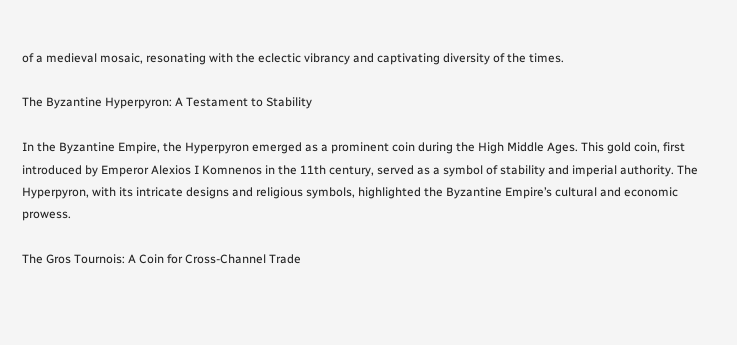of a medieval mosaic, resonating with the eclectic vibrancy and captivating diversity of the times.

The Byzantine Hyperpyron: A Testament to Stability

In the Byzantine Empire, the Hyperpyron emerged as a prominent coin during the High Middle Ages. This gold coin, first introduced by Emperor Alexios I Komnenos in the 11th century, served as a symbol of stability and imperial authority. The Hyperpyron, with its intricate designs and religious symbols, highlighted the Byzantine Empire’s cultural and economic prowess.

The Gros Tournois: A Coin for Cross-Channel Trade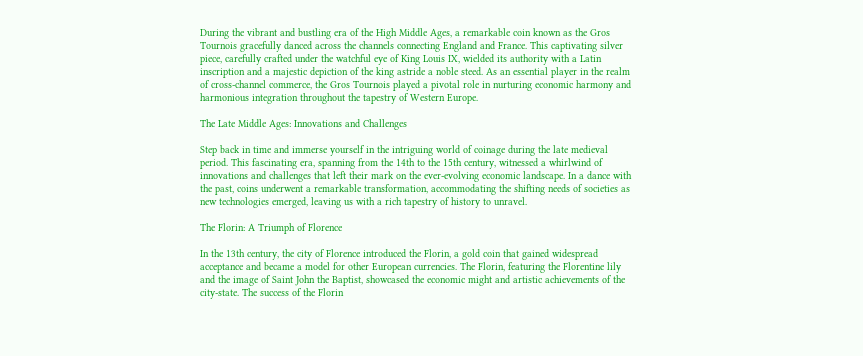During the vibrant and bustling era of the High Middle Ages, a remarkable coin known as the Gros Tournois gracefully danced across the channels connecting England and France. This captivating silver piece, carefully crafted under the watchful eye of King Louis IX, wielded its authority with a Latin inscription and a majestic depiction of the king astride a noble steed. As an essential player in the realm of cross-channel commerce, the Gros Tournois played a pivotal role in nurturing economic harmony and harmonious integration throughout the tapestry of Western Europe.

The Late Middle Ages: Innovations and Challenges

Step back in time and immerse yourself in the intriguing world of coinage during the late medieval period. This fascinating era, spanning from the 14th to the 15th century, witnessed a whirlwind of innovations and challenges that left their mark on the ever-evolving economic landscape. In a dance with the past, coins underwent a remarkable transformation, accommodating the shifting needs of societies as new technologies emerged, leaving us with a rich tapestry of history to unravel.

The Florin: A Triumph of Florence

In the 13th century, the city of Florence introduced the Florin, a gold coin that gained widespread acceptance and became a model for other European currencies. The Florin, featuring the Florentine lily and the image of Saint John the Baptist, showcased the economic might and artistic achievements of the city-state. The success of the Florin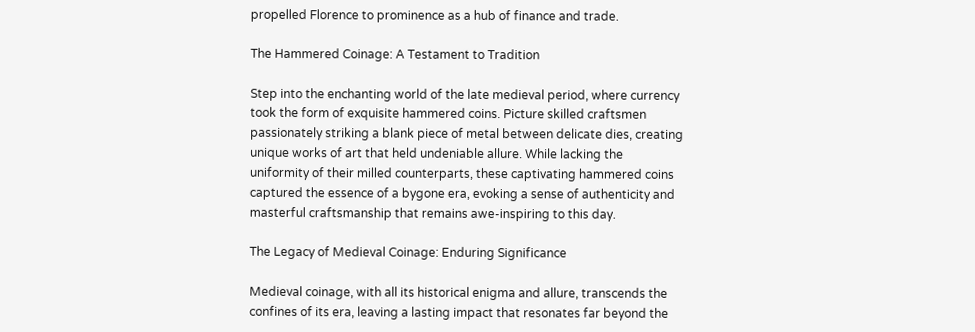propelled Florence to prominence as a hub of finance and trade.

The Hammered Coinage: A Testament to Tradition

Step into the enchanting world of the late medieval period, where currency took the form of exquisite hammered coins. Picture skilled craftsmen passionately striking a blank piece of metal between delicate dies, creating unique works of art that held undeniable allure. While lacking the uniformity of their milled counterparts, these captivating hammered coins captured the essence of a bygone era, evoking a sense of authenticity and masterful craftsmanship that remains awe-inspiring to this day.

The Legacy of Medieval Coinage: Enduring Significance

Medieval coinage, with all its historical enigma and allure, transcends the confines of its era, leaving a lasting impact that resonates far beyond the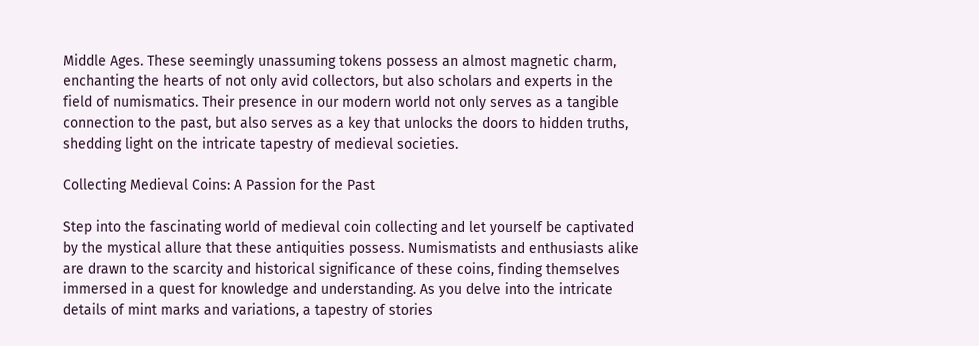Middle Ages. These seemingly unassuming tokens possess an almost magnetic charm, enchanting the hearts of not only avid collectors, but also scholars and experts in the field of numismatics. Their presence in our modern world not only serves as a tangible connection to the past, but also serves as a key that unlocks the doors to hidden truths, shedding light on the intricate tapestry of medieval societies.

Collecting Medieval Coins: A Passion for the Past

Step into the fascinating world of medieval coin collecting and let yourself be captivated by the mystical allure that these antiquities possess. Numismatists and enthusiasts alike are drawn to the scarcity and historical significance of these coins, finding themselves immersed in a quest for knowledge and understanding. As you delve into the intricate details of mint marks and variations, a tapestry of stories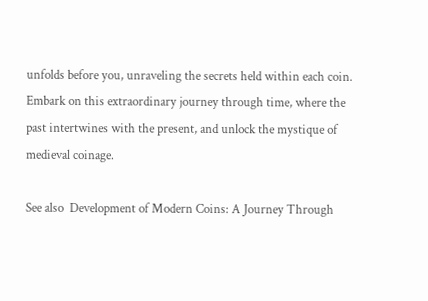unfolds before you, unraveling the secrets held within each coin. Embark on this extraordinary journey through time, where the past intertwines with the present, and unlock the mystique of medieval coinage.

See also  Development of Modern Coins: A Journey Through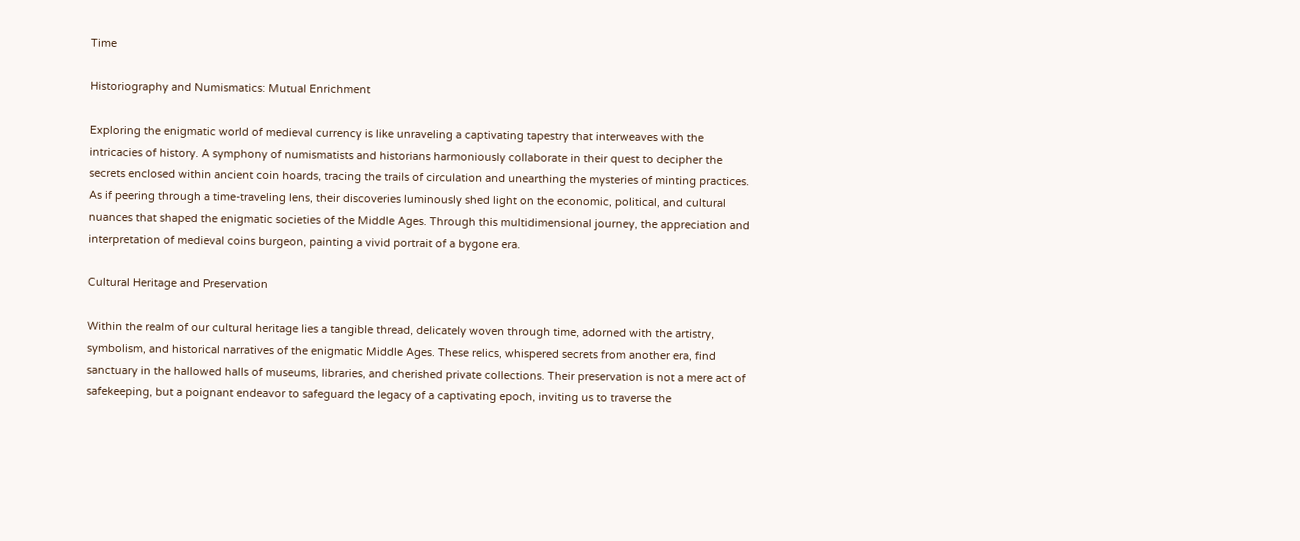Time

Historiography and Numismatics: Mutual Enrichment

Exploring the enigmatic world of medieval currency is like unraveling a captivating tapestry that interweaves with the intricacies of history. A symphony of numismatists and historians harmoniously collaborate in their quest to decipher the secrets enclosed within ancient coin hoards, tracing the trails of circulation and unearthing the mysteries of minting practices. As if peering through a time-traveling lens, their discoveries luminously shed light on the economic, political, and cultural nuances that shaped the enigmatic societies of the Middle Ages. Through this multidimensional journey, the appreciation and interpretation of medieval coins burgeon, painting a vivid portrait of a bygone era.

Cultural Heritage and Preservation

Within the realm of our cultural heritage lies a tangible thread, delicately woven through time, adorned with the artistry, symbolism, and historical narratives of the enigmatic Middle Ages. These relics, whispered secrets from another era, find sanctuary in the hallowed halls of museums, libraries, and cherished private collections. Their preservation is not a mere act of safekeeping, but a poignant endeavor to safeguard the legacy of a captivating epoch, inviting us to traverse the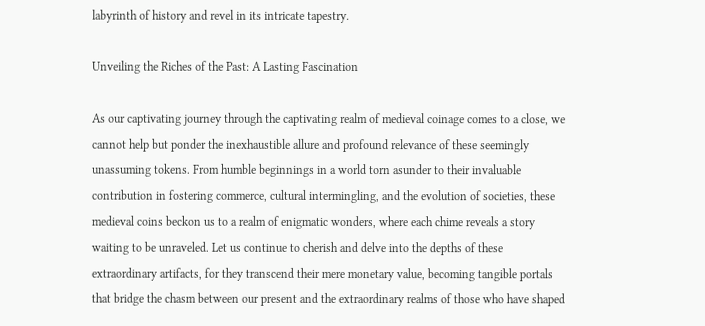labyrinth of history and revel in its intricate tapestry.

Unveiling the Riches of the Past: A Lasting Fascination

As our captivating journey through the captivating realm of medieval coinage comes to a close, we cannot help but ponder the inexhaustible allure and profound relevance of these seemingly unassuming tokens. From humble beginnings in a world torn asunder to their invaluable contribution in fostering commerce, cultural intermingling, and the evolution of societies, these medieval coins beckon us to a realm of enigmatic wonders, where each chime reveals a story waiting to be unraveled. Let us continue to cherish and delve into the depths of these extraordinary artifacts, for they transcend their mere monetary value, becoming tangible portals that bridge the chasm between our present and the extraordinary realms of those who have shaped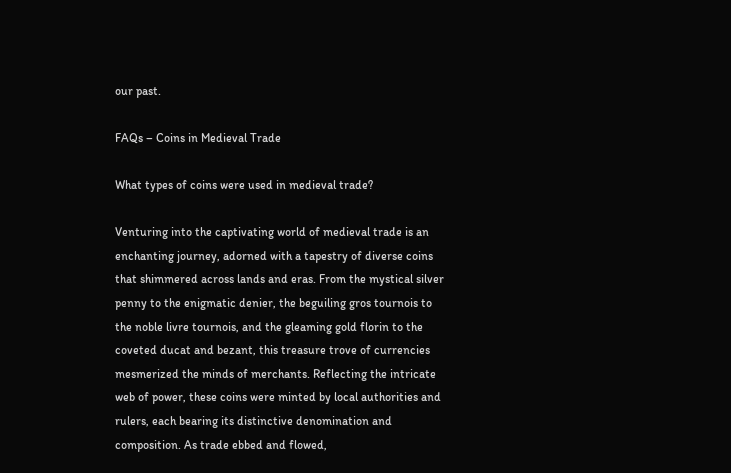our past.

FAQs – Coins in Medieval Trade

What types of coins were used in medieval trade?

Venturing into the captivating world of medieval trade is an enchanting journey, adorned with a tapestry of diverse coins that shimmered across lands and eras. From the mystical silver penny to the enigmatic denier, the beguiling gros tournois to the noble livre tournois, and the gleaming gold florin to the coveted ducat and bezant, this treasure trove of currencies mesmerized the minds of merchants. Reflecting the intricate web of power, these coins were minted by local authorities and rulers, each bearing its distinctive denomination and composition. As trade ebbed and flowed,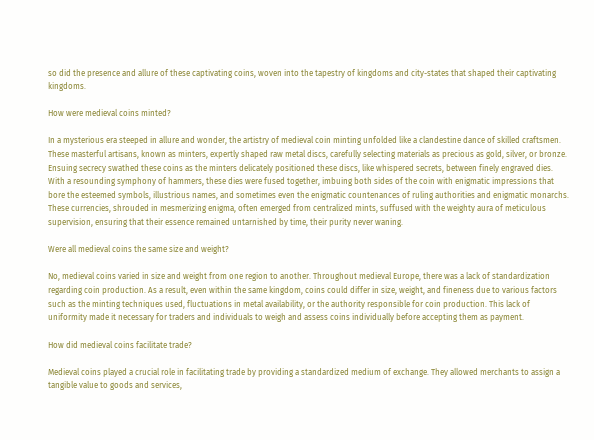so did the presence and allure of these captivating coins, woven into the tapestry of kingdoms and city-states that shaped their captivating kingdoms.

How were medieval coins minted?

In a mysterious era steeped in allure and wonder, the artistry of medieval coin minting unfolded like a clandestine dance of skilled craftsmen. These masterful artisans, known as minters, expertly shaped raw metal discs, carefully selecting materials as precious as gold, silver, or bronze. Ensuing secrecy swathed these coins as the minters delicately positioned these discs, like whispered secrets, between finely engraved dies. With a resounding symphony of hammers, these dies were fused together, imbuing both sides of the coin with enigmatic impressions that bore the esteemed symbols, illustrious names, and sometimes even the enigmatic countenances of ruling authorities and enigmatic monarchs. These currencies, shrouded in mesmerizing enigma, often emerged from centralized mints, suffused with the weighty aura of meticulous supervision, ensuring that their essence remained untarnished by time, their purity never waning.

Were all medieval coins the same size and weight?

No, medieval coins varied in size and weight from one region to another. Throughout medieval Europe, there was a lack of standardization regarding coin production. As a result, even within the same kingdom, coins could differ in size, weight, and fineness due to various factors such as the minting techniques used, fluctuations in metal availability, or the authority responsible for coin production. This lack of uniformity made it necessary for traders and individuals to weigh and assess coins individually before accepting them as payment.

How did medieval coins facilitate trade?

Medieval coins played a crucial role in facilitating trade by providing a standardized medium of exchange. They allowed merchants to assign a tangible value to goods and services,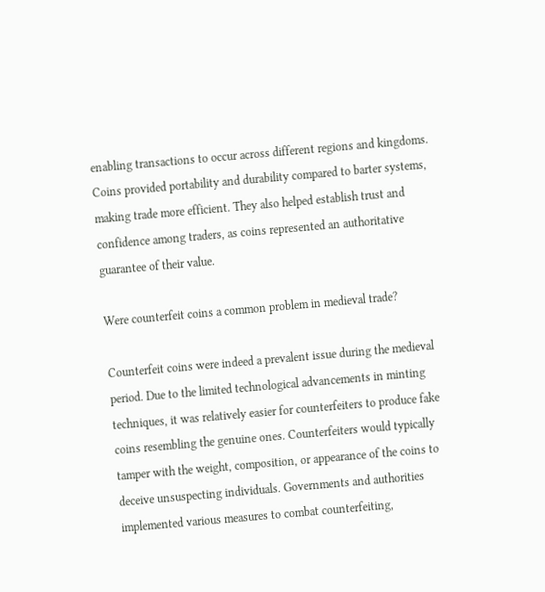enabling transactions to occur across different regions and kingdoms. Coins provided portability and durability compared to barter systems, making trade more efficient. They also helped establish trust and confidence among traders, as coins represented an authoritative guarantee of their value.

Were counterfeit coins a common problem in medieval trade?

Counterfeit coins were indeed a prevalent issue during the medieval period. Due to the limited technological advancements in minting techniques, it was relatively easier for counterfeiters to produce fake coins resembling the genuine ones. Counterfeiters would typically tamper with the weight, composition, or appearance of the coins to deceive unsuspecting individuals. Governments and authorities implemented various measures to combat counterfeiting,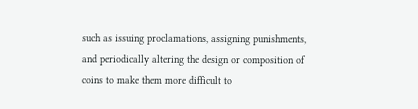such as issuing proclamations, assigning punishments, and periodically altering the design or composition of coins to make them more difficult to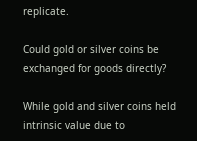replicate.

Could gold or silver coins be exchanged for goods directly?

While gold and silver coins held intrinsic value due to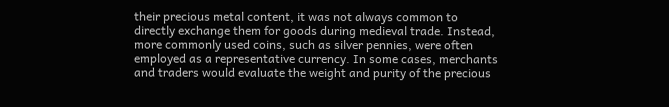their precious metal content, it was not always common to directly exchange them for goods during medieval trade. Instead, more commonly used coins, such as silver pennies, were often employed as a representative currency. In some cases, merchants and traders would evaluate the weight and purity of the precious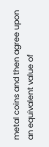metal coins and then agree upon an equivalent value of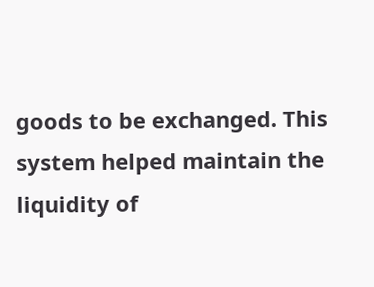goods to be exchanged. This system helped maintain the liquidity of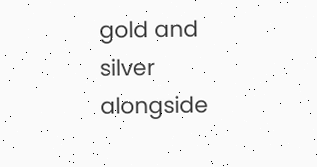gold and silver alongside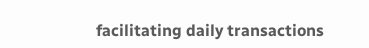facilitating daily transactions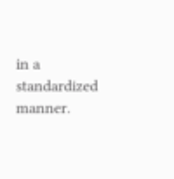in a standardized manner.